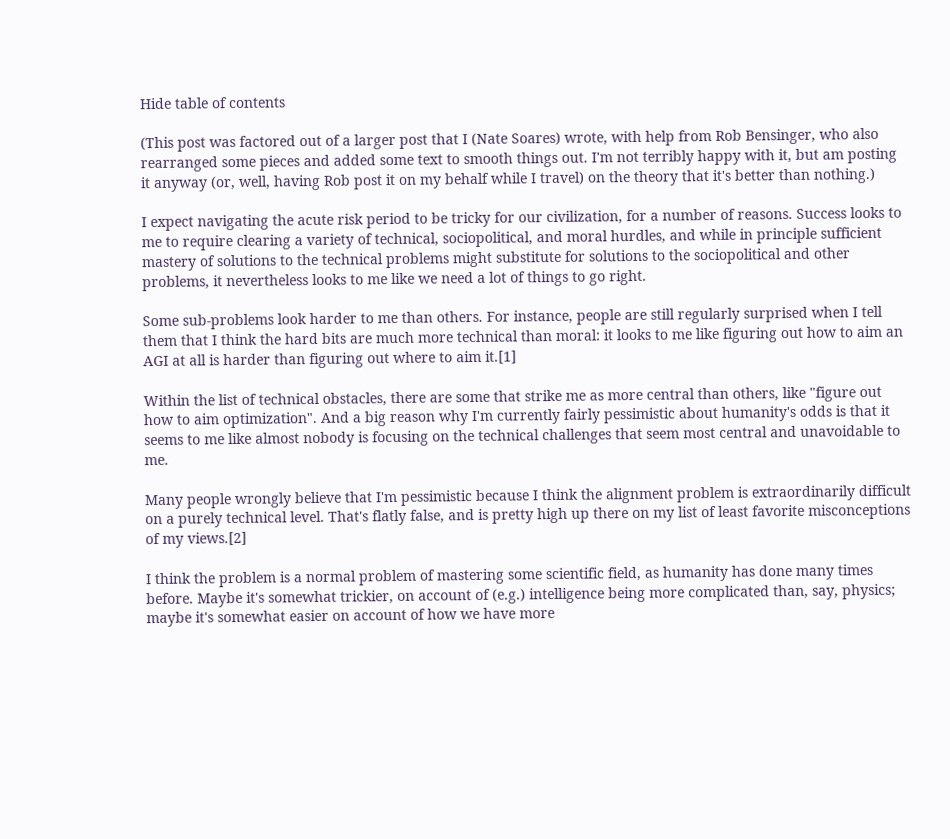Hide table of contents

(This post was factored out of a larger post that I (Nate Soares) wrote, with help from Rob Bensinger, who also rearranged some pieces and added some text to smooth things out. I'm not terribly happy with it, but am posting it anyway (or, well, having Rob post it on my behalf while I travel) on the theory that it's better than nothing.)

I expect navigating the acute risk period to be tricky for our civilization, for a number of reasons. Success looks to me to require clearing a variety of technical, sociopolitical, and moral hurdles, and while in principle sufficient mastery of solutions to the technical problems might substitute for solutions to the sociopolitical and other problems, it nevertheless looks to me like we need a lot of things to go right.

Some sub-problems look harder to me than others. For instance, people are still regularly surprised when I tell them that I think the hard bits are much more technical than moral: it looks to me like figuring out how to aim an AGI at all is harder than figuring out where to aim it.[1]

Within the list of technical obstacles, there are some that strike me as more central than others, like "figure out how to aim optimization". And a big reason why I'm currently fairly pessimistic about humanity's odds is that it seems to me like almost nobody is focusing on the technical challenges that seem most central and unavoidable to me.

Many people wrongly believe that I'm pessimistic because I think the alignment problem is extraordinarily difficult on a purely technical level. That's flatly false, and is pretty high up there on my list of least favorite misconceptions of my views.[2]

I think the problem is a normal problem of mastering some scientific field, as humanity has done many times before. Maybe it's somewhat trickier, on account of (e.g.) intelligence being more complicated than, say, physics; maybe it's somewhat easier on account of how we have more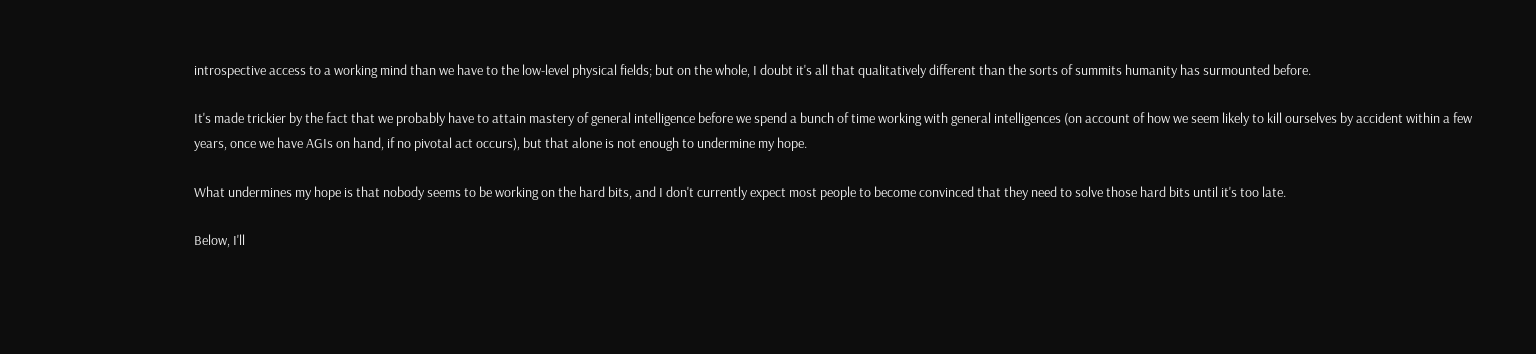introspective access to a working mind than we have to the low-level physical fields; but on the whole, I doubt it's all that qualitatively different than the sorts of summits humanity has surmounted before.

It's made trickier by the fact that we probably have to attain mastery of general intelligence before we spend a bunch of time working with general intelligences (on account of how we seem likely to kill ourselves by accident within a few years, once we have AGIs on hand, if no pivotal act occurs), but that alone is not enough to undermine my hope.

What undermines my hope is that nobody seems to be working on the hard bits, and I don't currently expect most people to become convinced that they need to solve those hard bits until it's too late.

Below, I'll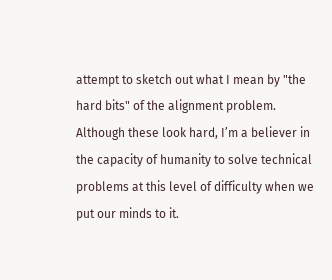attempt to sketch out what I mean by "the hard bits" of the alignment problem. Although these look hard, I’m a believer in the capacity of humanity to solve technical problems at this level of difficulty when we put our minds to it.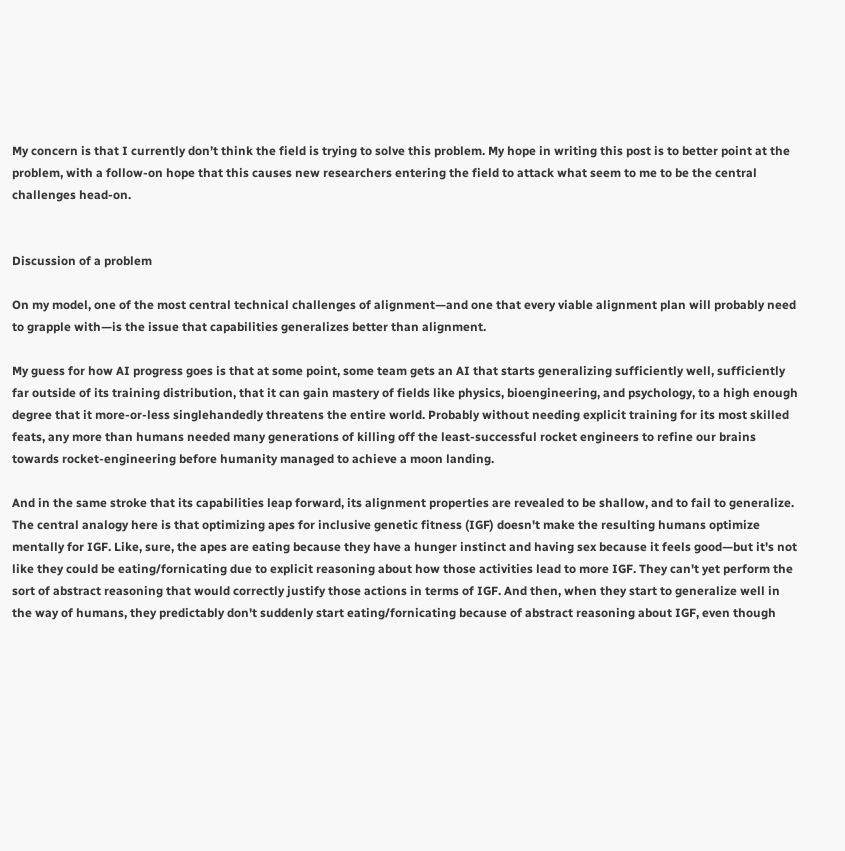My concern is that I currently don’t think the field is trying to solve this problem. My hope in writing this post is to better point at the problem, with a follow-on hope that this causes new researchers entering the field to attack what seem to me to be the central challenges head-on.


Discussion of a problem

On my model, one of the most central technical challenges of alignment—and one that every viable alignment plan will probably need to grapple with—is the issue that capabilities generalizes better than alignment.

My guess for how AI progress goes is that at some point, some team gets an AI that starts generalizing sufficiently well, sufficiently far outside of its training distribution, that it can gain mastery of fields like physics, bioengineering, and psychology, to a high enough degree that it more-or-less singlehandedly threatens the entire world. Probably without needing explicit training for its most skilled feats, any more than humans needed many generations of killing off the least-successful rocket engineers to refine our brains towards rocket-engineering before humanity managed to achieve a moon landing.

And in the same stroke that its capabilities leap forward, its alignment properties are revealed to be shallow, and to fail to generalize. The central analogy here is that optimizing apes for inclusive genetic fitness (IGF) doesn't make the resulting humans optimize mentally for IGF. Like, sure, the apes are eating because they have a hunger instinct and having sex because it feels good—but it's not like they could be eating/fornicating due to explicit reasoning about how those activities lead to more IGF. They can't yet perform the sort of abstract reasoning that would correctly justify those actions in terms of IGF. And then, when they start to generalize well in the way of humans, they predictably don't suddenly start eating/fornicating because of abstract reasoning about IGF, even though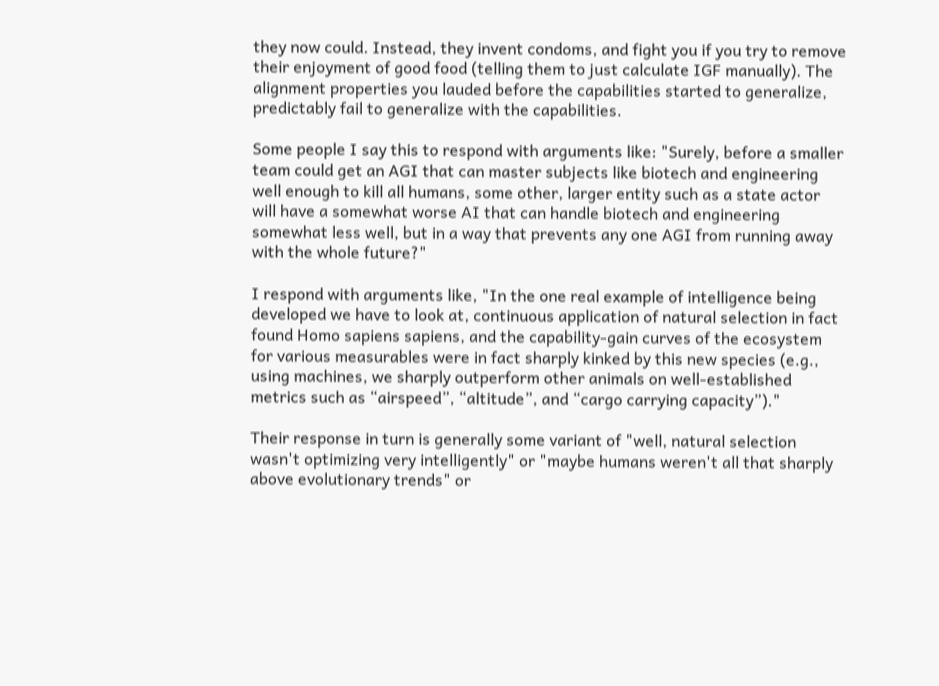they now could. Instead, they invent condoms, and fight you if you try to remove their enjoyment of good food (telling them to just calculate IGF manually). The alignment properties you lauded before the capabilities started to generalize, predictably fail to generalize with the capabilities.

Some people I say this to respond with arguments like: "Surely, before a smaller team could get an AGI that can master subjects like biotech and engineering well enough to kill all humans, some other, larger entity such as a state actor will have a somewhat worse AI that can handle biotech and engineering somewhat less well, but in a way that prevents any one AGI from running away with the whole future?"

I respond with arguments like, "In the one real example of intelligence being developed we have to look at, continuous application of natural selection in fact found Homo sapiens sapiens, and the capability-gain curves of the ecosystem for various measurables were in fact sharply kinked by this new species (e.g., using machines, we sharply outperform other animals on well-established metrics such as “airspeed”, “altitude”, and “cargo carrying capacity”)."

Their response in turn is generally some variant of "well, natural selection wasn't optimizing very intelligently" or "maybe humans weren't all that sharply above evolutionary trends" or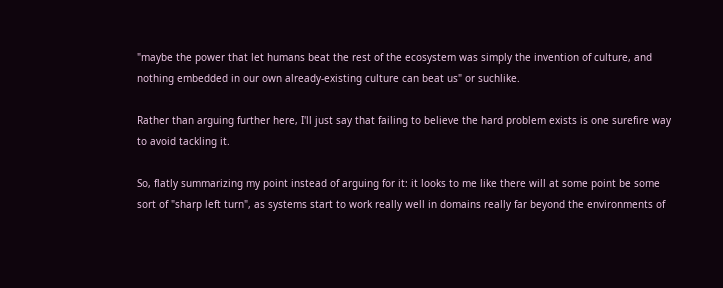"maybe the power that let humans beat the rest of the ecosystem was simply the invention of culture, and nothing embedded in our own already-existing culture can beat us" or suchlike.

Rather than arguing further here, I'll just say that failing to believe the hard problem exists is one surefire way to avoid tackling it.

So, flatly summarizing my point instead of arguing for it: it looks to me like there will at some point be some sort of "sharp left turn", as systems start to work really well in domains really far beyond the environments of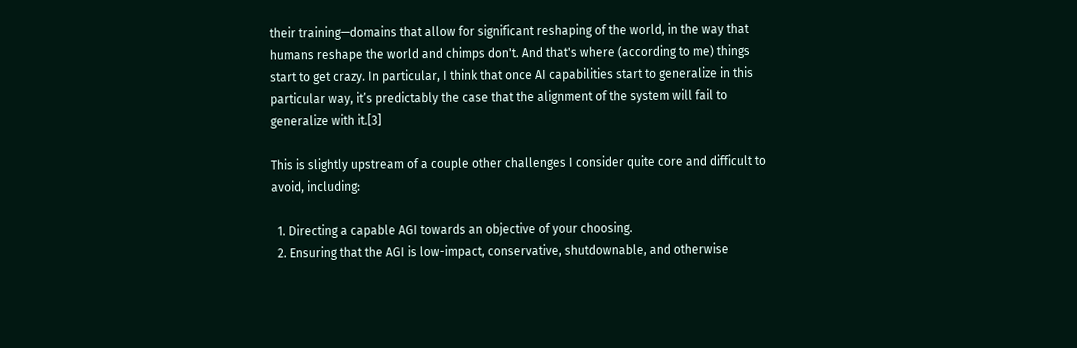their training—domains that allow for significant reshaping of the world, in the way that humans reshape the world and chimps don't. And that's where (according to me) things start to get crazy. In particular, I think that once AI capabilities start to generalize in this particular way, it’s predictably the case that the alignment of the system will fail to generalize with it.[3]

This is slightly upstream of a couple other challenges I consider quite core and difficult to avoid, including:

  1. Directing a capable AGI towards an objective of your choosing.
  2. Ensuring that the AGI is low-impact, conservative, shutdownable, and otherwise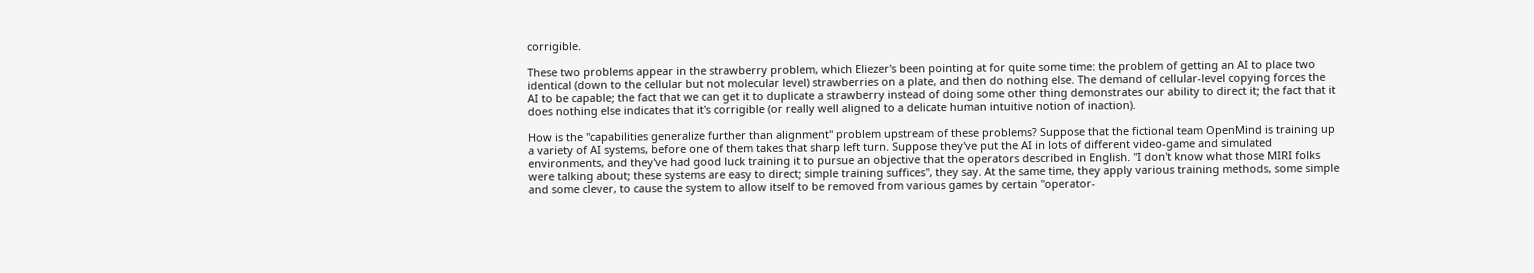corrigible.

These two problems appear in the strawberry problem, which Eliezer's been pointing at for quite some time: the problem of getting an AI to place two identical (down to the cellular but not molecular level) strawberries on a plate, and then do nothing else. The demand of cellular-level copying forces the AI to be capable; the fact that we can get it to duplicate a strawberry instead of doing some other thing demonstrates our ability to direct it; the fact that it does nothing else indicates that it's corrigible (or really well aligned to a delicate human intuitive notion of inaction).

How is the "capabilities generalize further than alignment" problem upstream of these problems? Suppose that the fictional team OpenMind is training up a variety of AI systems, before one of them takes that sharp left turn. Suppose they've put the AI in lots of different video-game and simulated environments, and they've had good luck training it to pursue an objective that the operators described in English. "I don't know what those MIRI folks were talking about; these systems are easy to direct; simple training suffices", they say. At the same time, they apply various training methods, some simple and some clever, to cause the system to allow itself to be removed from various games by certain "operator-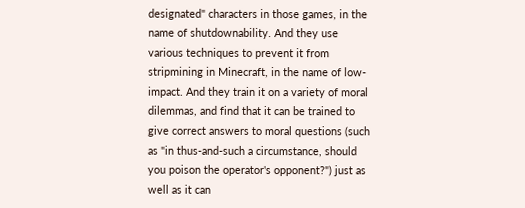designated" characters in those games, in the name of shutdownability. And they use various techniques to prevent it from stripmining in Minecraft, in the name of low-impact. And they train it on a variety of moral dilemmas, and find that it can be trained to give correct answers to moral questions (such as "in thus-and-such a circumstance, should you poison the operator's opponent?") just as well as it can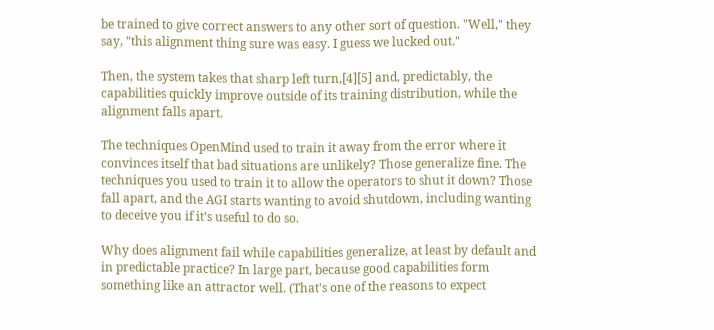be trained to give correct answers to any other sort of question. "Well," they say, "this alignment thing sure was easy. I guess we lucked out."

Then, the system takes that sharp left turn,[4][5] and, predictably, the capabilities quickly improve outside of its training distribution, while the alignment falls apart.

The techniques OpenMind used to train it away from the error where it convinces itself that bad situations are unlikely? Those generalize fine. The techniques you used to train it to allow the operators to shut it down? Those fall apart, and the AGI starts wanting to avoid shutdown, including wanting to deceive you if it’s useful to do so.

Why does alignment fail while capabilities generalize, at least by default and in predictable practice? In large part, because good capabilities form something like an attractor well. (That's one of the reasons to expect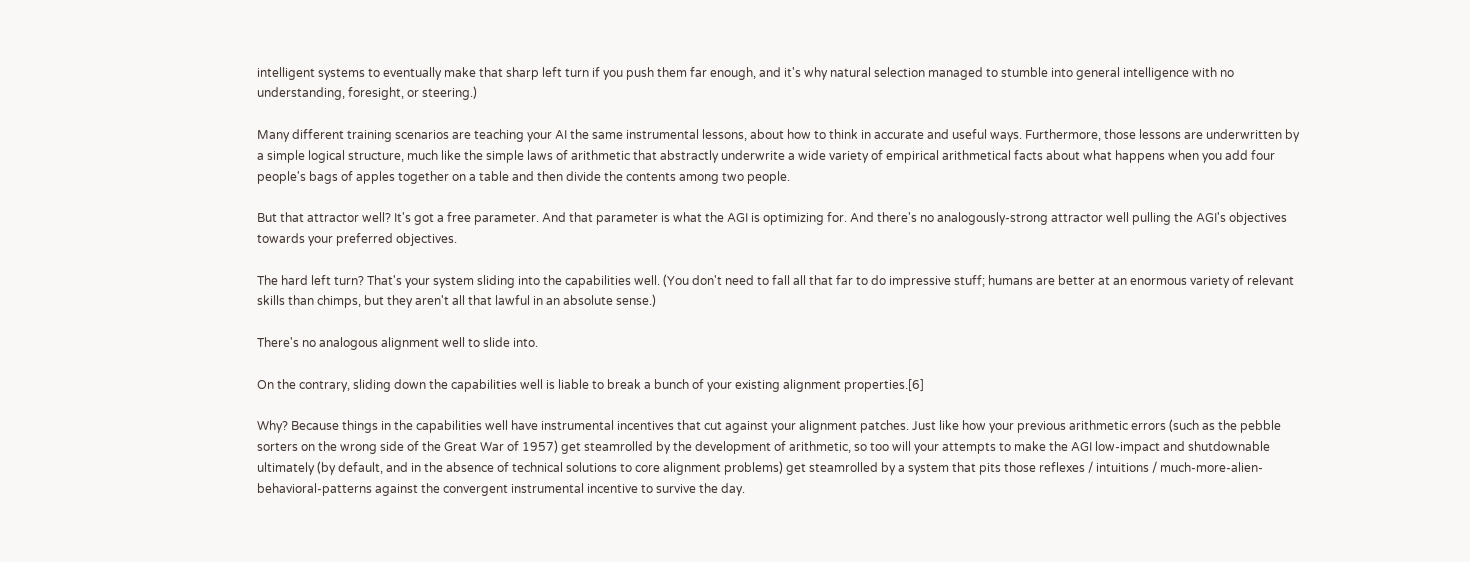intelligent systems to eventually make that sharp left turn if you push them far enough, and it's why natural selection managed to stumble into general intelligence with no understanding, foresight, or steering.)

Many different training scenarios are teaching your AI the same instrumental lessons, about how to think in accurate and useful ways. Furthermore, those lessons are underwritten by a simple logical structure, much like the simple laws of arithmetic that abstractly underwrite a wide variety of empirical arithmetical facts about what happens when you add four people's bags of apples together on a table and then divide the contents among two people.

But that attractor well? It's got a free parameter. And that parameter is what the AGI is optimizing for. And there's no analogously-strong attractor well pulling the AGI's objectives towards your preferred objectives.

The hard left turn? That's your system sliding into the capabilities well. (You don't need to fall all that far to do impressive stuff; humans are better at an enormous variety of relevant skills than chimps, but they aren't all that lawful in an absolute sense.)

There's no analogous alignment well to slide into.

On the contrary, sliding down the capabilities well is liable to break a bunch of your existing alignment properties.[6]

Why? Because things in the capabilities well have instrumental incentives that cut against your alignment patches. Just like how your previous arithmetic errors (such as the pebble sorters on the wrong side of the Great War of 1957) get steamrolled by the development of arithmetic, so too will your attempts to make the AGI low-impact and shutdownable ultimately (by default, and in the absence of technical solutions to core alignment problems) get steamrolled by a system that pits those reflexes / intuitions / much-more-alien-behavioral-patterns against the convergent instrumental incentive to survive the day.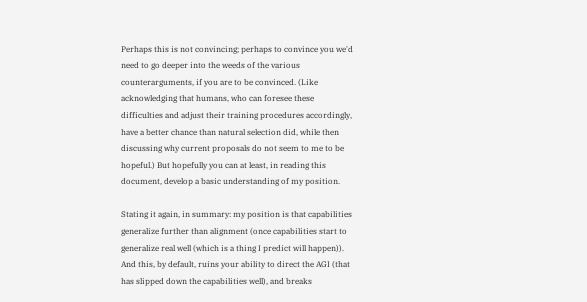Perhaps this is not convincing; perhaps to convince you we'd need to go deeper into the weeds of the various counterarguments, if you are to be convinced. (Like acknowledging that humans, who can foresee these difficulties and adjust their training procedures accordingly, have a better chance than natural selection did, while then discussing why current proposals do not seem to me to be hopeful.) But hopefully you can at least, in reading this document, develop a basic understanding of my position.

Stating it again, in summary: my position is that capabilities generalize further than alignment (once capabilities start to generalize real well (which is a thing I predict will happen)). And this, by default, ruins your ability to direct the AGI (that has slipped down the capabilities well), and breaks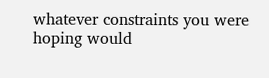whatever constraints you were hoping would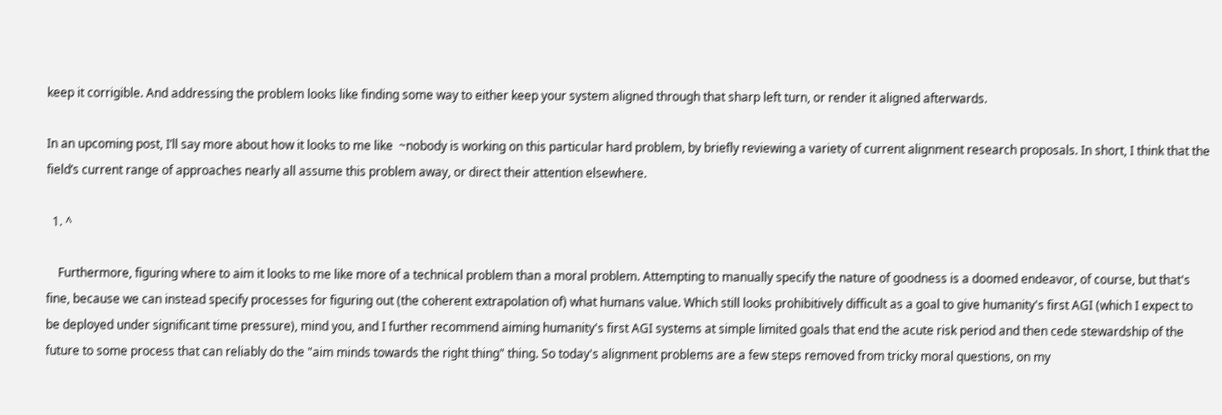keep it corrigible. And addressing the problem looks like finding some way to either keep your system aligned through that sharp left turn, or render it aligned afterwards.

In an upcoming post, I’ll say more about how it looks to me like  ~nobody is working on this particular hard problem, by briefly reviewing a variety of current alignment research proposals. In short, I think that the field’s current range of approaches nearly all assume this problem away, or direct their attention elsewhere.

  1. ^

    Furthermore, figuring where to aim it looks to me like more of a technical problem than a moral problem. Attempting to manually specify the nature of goodness is a doomed endeavor, of course, but that's fine, because we can instead specify processes for figuring out (the coherent extrapolation of) what humans value. Which still looks prohibitively difficult as a goal to give humanity's first AGI (which I expect to be deployed under significant time pressure), mind you, and I further recommend aiming humanity's first AGI systems at simple limited goals that end the acute risk period and then cede stewardship of the future to some process that can reliably do the "aim minds towards the right thing" thing. So today's alignment problems are a few steps removed from tricky moral questions, on my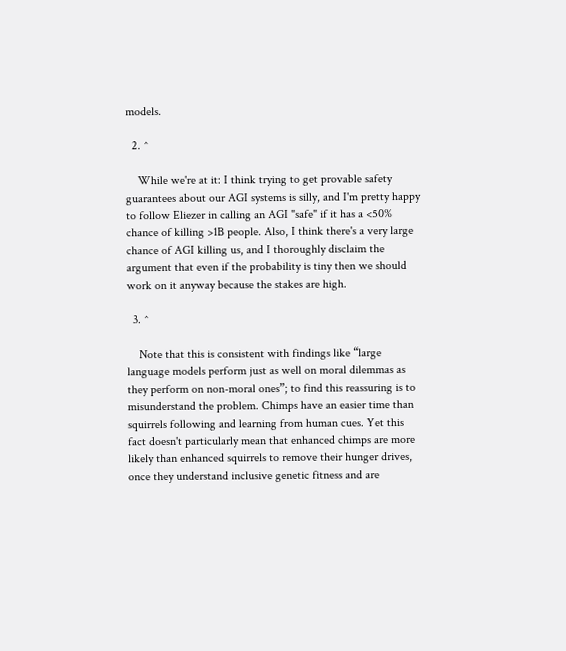models.

  2. ^

    While we're at it: I think trying to get provable safety guarantees about our AGI systems is silly, and I'm pretty happy to follow Eliezer in calling an AGI "safe" if it has a <50% chance of killing >1B people. Also, I think there's a very large chance of AGI killing us, and I thoroughly disclaim the argument that even if the probability is tiny then we should work on it anyway because the stakes are high.

  3. ^

    Note that this is consistent with findings like “large language models perform just as well on moral dilemmas as they perform on non-moral ones”; to find this reassuring is to misunderstand the problem. Chimps have an easier time than squirrels following and learning from human cues. Yet this fact doesn't particularly mean that enhanced chimps are more likely than enhanced squirrels to remove their hunger drives, once they understand inclusive genetic fitness and are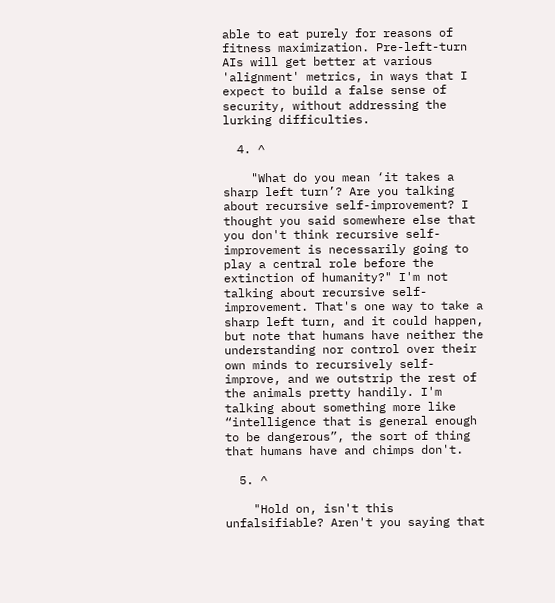able to eat purely for reasons of fitness maximization. Pre-left-turn AIs will get better at various 'alignment' metrics, in ways that I expect to build a false sense of security, without addressing the lurking difficulties.

  4. ^

    "What do you mean ‘it takes a sharp left turn’? Are you talking about recursive self-improvement? I thought you said somewhere else that you don't think recursive self-improvement is necessarily going to play a central role before the extinction of humanity?" I'm not talking about recursive self-improvement. That's one way to take a sharp left turn, and it could happen, but note that humans have neither the understanding nor control over their own minds to recursively self-improve, and we outstrip the rest of the animals pretty handily. I'm talking about something more like “intelligence that is general enough to be dangerous”, the sort of thing that humans have and chimps don't.

  5. ^

    "Hold on, isn't this unfalsifiable? Aren't you saying that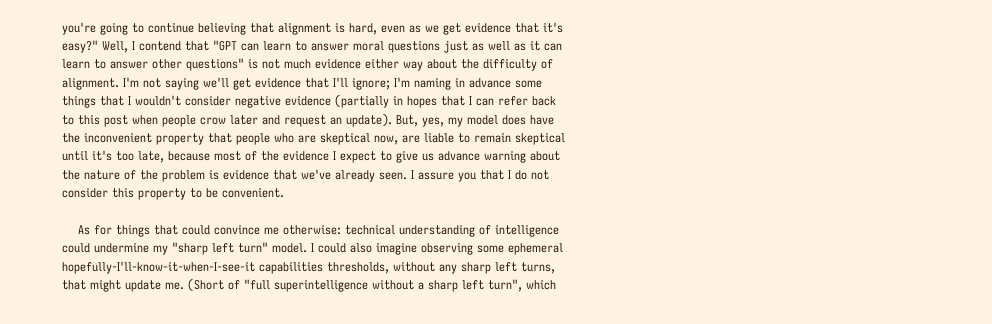you're going to continue believing that alignment is hard, even as we get evidence that it's easy?" Well, I contend that "GPT can learn to answer moral questions just as well as it can learn to answer other questions" is not much evidence either way about the difficulty of alignment. I'm not saying we'll get evidence that I'll ignore; I'm naming in advance some things that I wouldn't consider negative evidence (partially in hopes that I can refer back to this post when people crow later and request an update). But, yes, my model does have the inconvenient property that people who are skeptical now, are liable to remain skeptical until it's too late, because most of the evidence I expect to give us advance warning about the nature of the problem is evidence that we've already seen. I assure you that I do not consider this property to be convenient.

    As for things that could convince me otherwise: technical understanding of intelligence could undermine my "sharp left turn" model. I could also imagine observing some ephemeral hopefully-I'll-know-it-when-I-see-it capabilities thresholds, without any sharp left turns, that might update me. (Short of "full superintelligence without a sharp left turn", which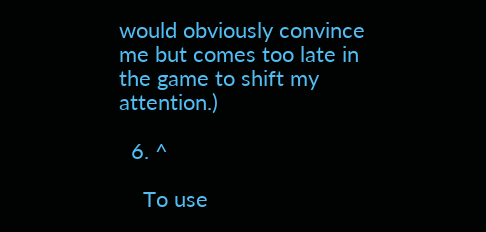would obviously convince me but comes too late in the game to shift my attention.)

  6. ^

    To use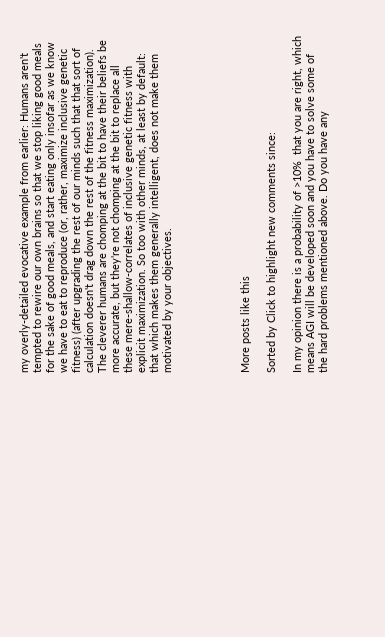my overly-detailed evocative example from earlier: Humans aren't tempted to rewire our own brains so that we stop liking good meals for the sake of good meals, and start eating only insofar as we know we have to eat to reproduce (or, rather, maximize inclusive genetic fitness) (after upgrading the rest of our minds such that that sort of calculation doesn't drag down the rest of the fitness maximization). The cleverer humans are chomping at the bit to have their beliefs be more accurate, but they're not chomping at the bit to replace all these mere-shallow-correlates of inclusive genetic fitness with explicit maximization. So too with other minds, at least by default: that which makes them generally intelligent, does not make them motivated by your objectives.





More posts like this

Sorted by Click to highlight new comments since:

In my opinion there is a probability of >10%  that you are right, which means AGI will be developed soon and you have to solve some of the hard problems mentioned above. Do you have any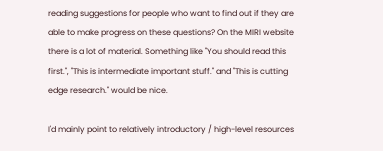reading suggestions for people who want to find out if they are able to make progress on these questions? On the MIRI website there is a lot of material. Something like "You should read this first.", "This is intermediate important stuff." and "This is cutting edge research." would be nice.

I'd mainly point to relatively introductory / high-level resources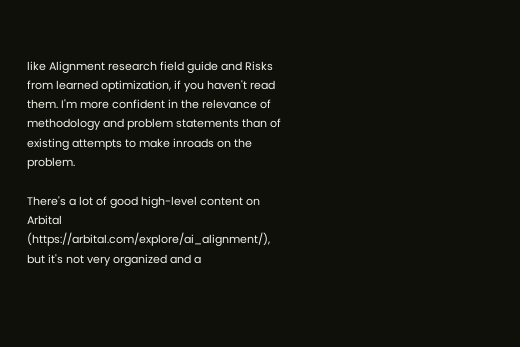like Alignment research field guide and Risks from learned optimization, if you haven't read them. I'm more confident in the relevance of methodology and problem statements than of existing attempts to make inroads on the problem.

There's a lot of good high-level content on Arbital (https://arbital.com/explore/ai_alignment/), but it's not very organized and a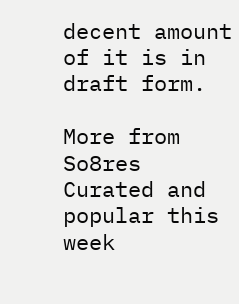decent amount of it is in draft form.

More from So8res
Curated and popular this week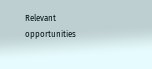Relevant opportunities